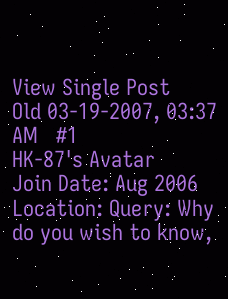View Single Post
Old 03-19-2007, 03:37 AM   #1
HK-87's Avatar
Join Date: Aug 2006
Location: Query: Why do you wish to know,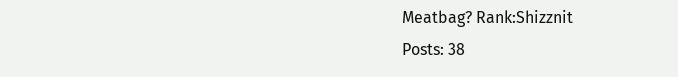Meatbag? Rank:Shizznit
Posts: 38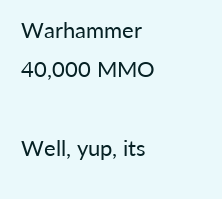Warhammer 40,000 MMO

Well, yup, its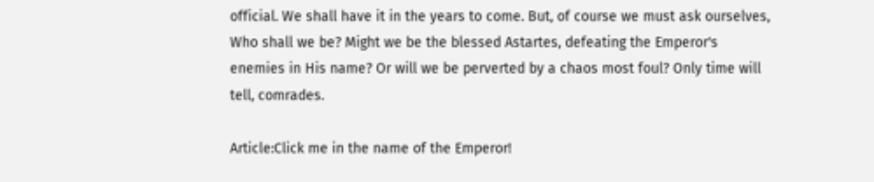official. We shall have it in the years to come. But, of course we must ask ourselves, Who shall we be? Might we be the blessed Astartes, defeating the Emperor's enemies in His name? Or will we be perverted by a chaos most foul? Only time will tell, comrades.

Article:Click me in the name of the Emperor!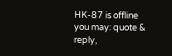HK-87 is offline   you may: quote & reply,